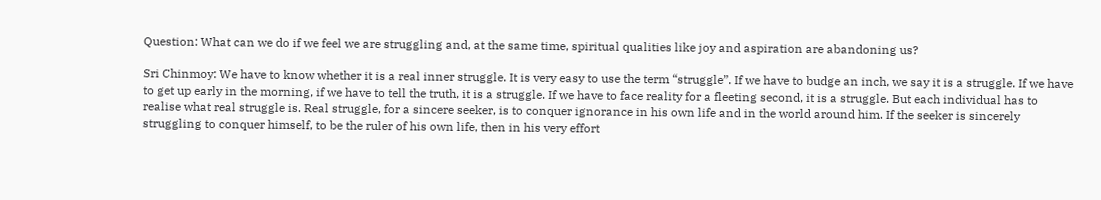Question: What can we do if we feel we are struggling and, at the same time, spiritual qualities like joy and aspiration are abandoning us?

Sri Chinmoy: We have to know whether it is a real inner struggle. It is very easy to use the term “struggle”. If we have to budge an inch, we say it is a struggle. If we have to get up early in the morning, if we have to tell the truth, it is a struggle. If we have to face reality for a fleeting second, it is a struggle. But each individual has to realise what real struggle is. Real struggle, for a sincere seeker, is to conquer ignorance in his own life and in the world around him. If the seeker is sincerely struggling to conquer himself, to be the ruler of his own life, then in his very effort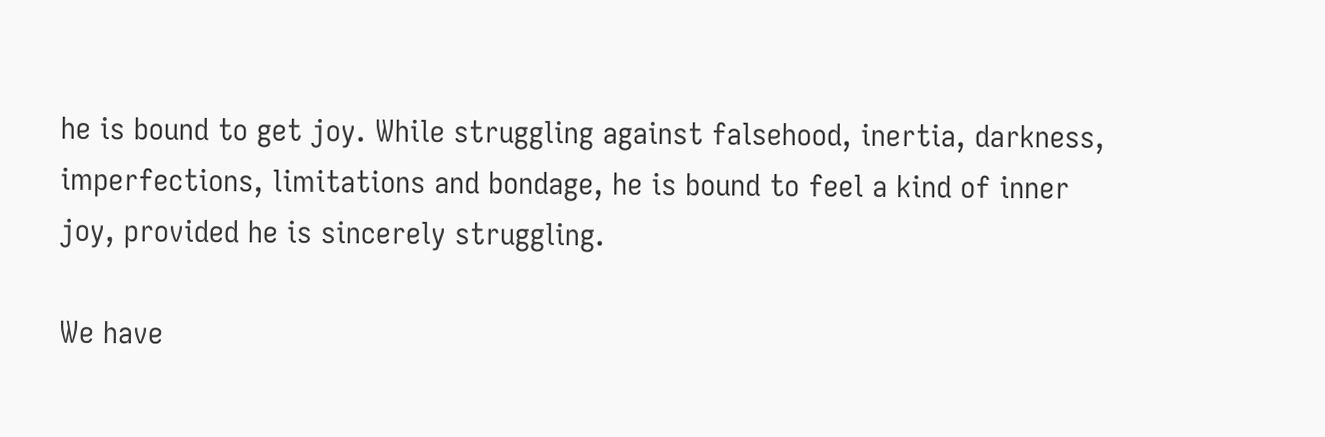he is bound to get joy. While struggling against falsehood, inertia, darkness, imperfections, limitations and bondage, he is bound to feel a kind of inner joy, provided he is sincerely struggling.

We have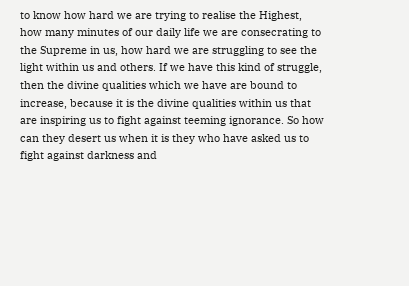to know how hard we are trying to realise the Highest, how many minutes of our daily life we are consecrating to the Supreme in us, how hard we are struggling to see the light within us and others. If we have this kind of struggle, then the divine qualities which we have are bound to increase, because it is the divine qualities within us that are inspiring us to fight against teeming ignorance. So how can they desert us when it is they who have asked us to fight against darkness and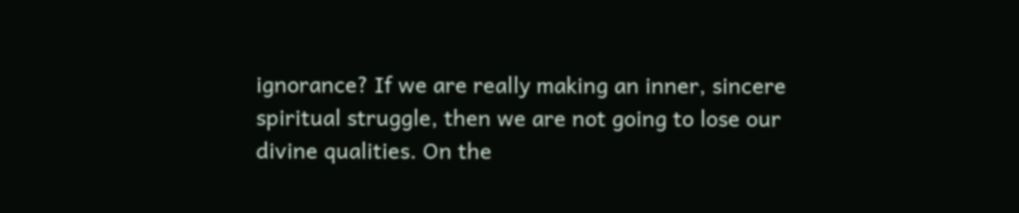ignorance? If we are really making an inner, sincere spiritual struggle, then we are not going to lose our divine qualities. On the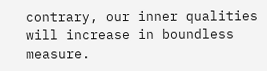contrary, our inner qualities will increase in boundless measure.